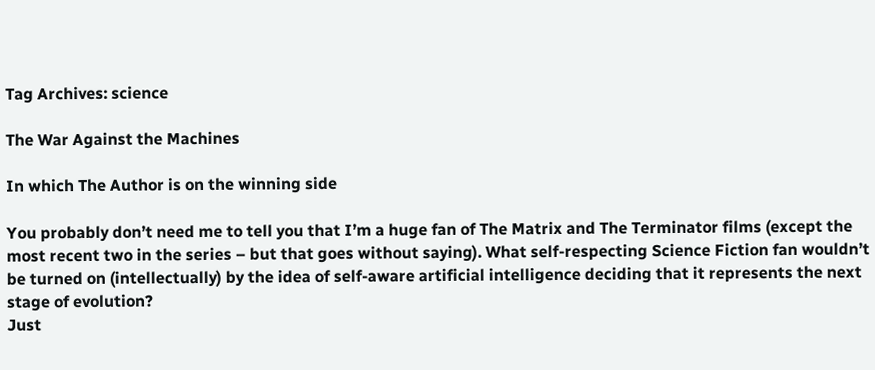Tag Archives: science

The War Against the Machines

In which The Author is on the winning side

You probably don’t need me to tell you that I’m a huge fan of The Matrix and The Terminator films (except the most recent two in the series – but that goes without saying). What self-respecting Science Fiction fan wouldn’t be turned on (intellectually) by the idea of self-aware artificial intelligence deciding that it represents the next stage of evolution?
Just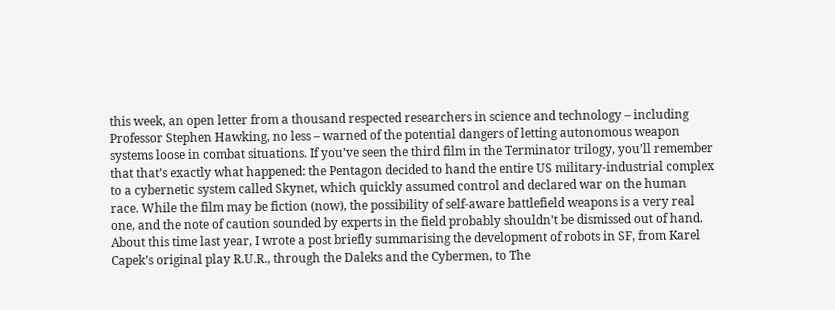this week, an open letter from a thousand respected researchers in science and technology – including Professor Stephen Hawking, no less – warned of the potential dangers of letting autonomous weapon systems loose in combat situations. If you’ve seen the third film in the Terminator trilogy, you’ll remember that that’s exactly what happened: the Pentagon decided to hand the entire US military-industrial complex to a cybernetic system called Skynet, which quickly assumed control and declared war on the human race. While the film may be fiction (now), the possibility of self-aware battlefield weapons is a very real one, and the note of caution sounded by experts in the field probably shouldn’t be dismissed out of hand.
About this time last year, I wrote a post briefly summarising the development of robots in SF, from Karel Capek’s original play R.U.R., through the Daleks and the Cybermen, to The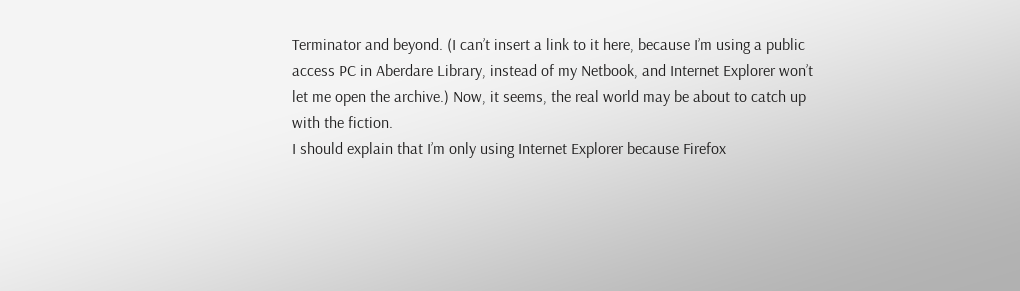Terminator and beyond. (I can’t insert a link to it here, because I’m using a public access PC in Aberdare Library, instead of my Netbook, and Internet Explorer won’t let me open the archive.) Now, it seems, the real world may be about to catch up with the fiction.
I should explain that I’m only using Internet Explorer because Firefox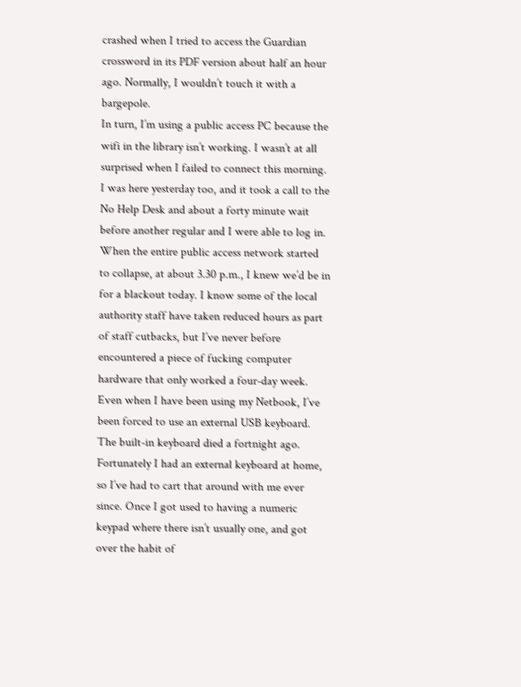crashed when I tried to access the Guardian crossword in its PDF version about half an hour ago. Normally, I wouldn’t touch it with a bargepole.
In turn, I’m using a public access PC because the wifi in the library isn’t working. I wasn’t at all surprised when I failed to connect this morning. I was here yesterday too, and it took a call to the No Help Desk and about a forty minute wait before another regular and I were able to log in. When the entire public access network started to collapse, at about 3.30 p.m., I knew we’d be in for a blackout today. I know some of the local authority staff have taken reduced hours as part of staff cutbacks, but I’ve never before encountered a piece of fucking computer hardware that only worked a four-day week.
Even when I have been using my Netbook, I’ve been forced to use an external USB keyboard. The built-in keyboard died a fortnight ago. Fortunately I had an external keyboard at home, so I’ve had to cart that around with me ever since. Once I got used to having a numeric keypad where there isn’t usually one, and got over the habit of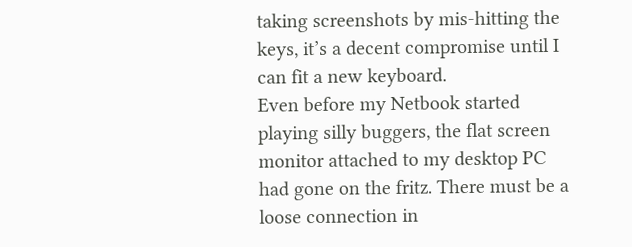taking screenshots by mis-hitting the keys, it’s a decent compromise until I can fit a new keyboard.
Even before my Netbook started playing silly buggers, the flat screen monitor attached to my desktop PC had gone on the fritz. There must be a loose connection in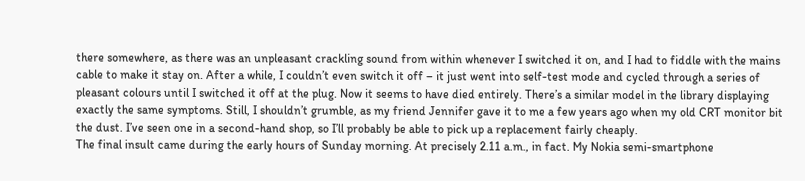there somewhere, as there was an unpleasant crackling sound from within whenever I switched it on, and I had to fiddle with the mains cable to make it stay on. After a while, I couldn’t even switch it off – it just went into self-test mode and cycled through a series of pleasant colours until I switched it off at the plug. Now it seems to have died entirely. There’s a similar model in the library displaying exactly the same symptoms. Still, I shouldn’t grumble, as my friend Jennifer gave it to me a few years ago when my old CRT monitor bit the dust. I’ve seen one in a second-hand shop, so I’ll probably be able to pick up a replacement fairly cheaply.
The final insult came during the early hours of Sunday morning. At precisely 2.11 a.m., in fact. My Nokia semi-smartphone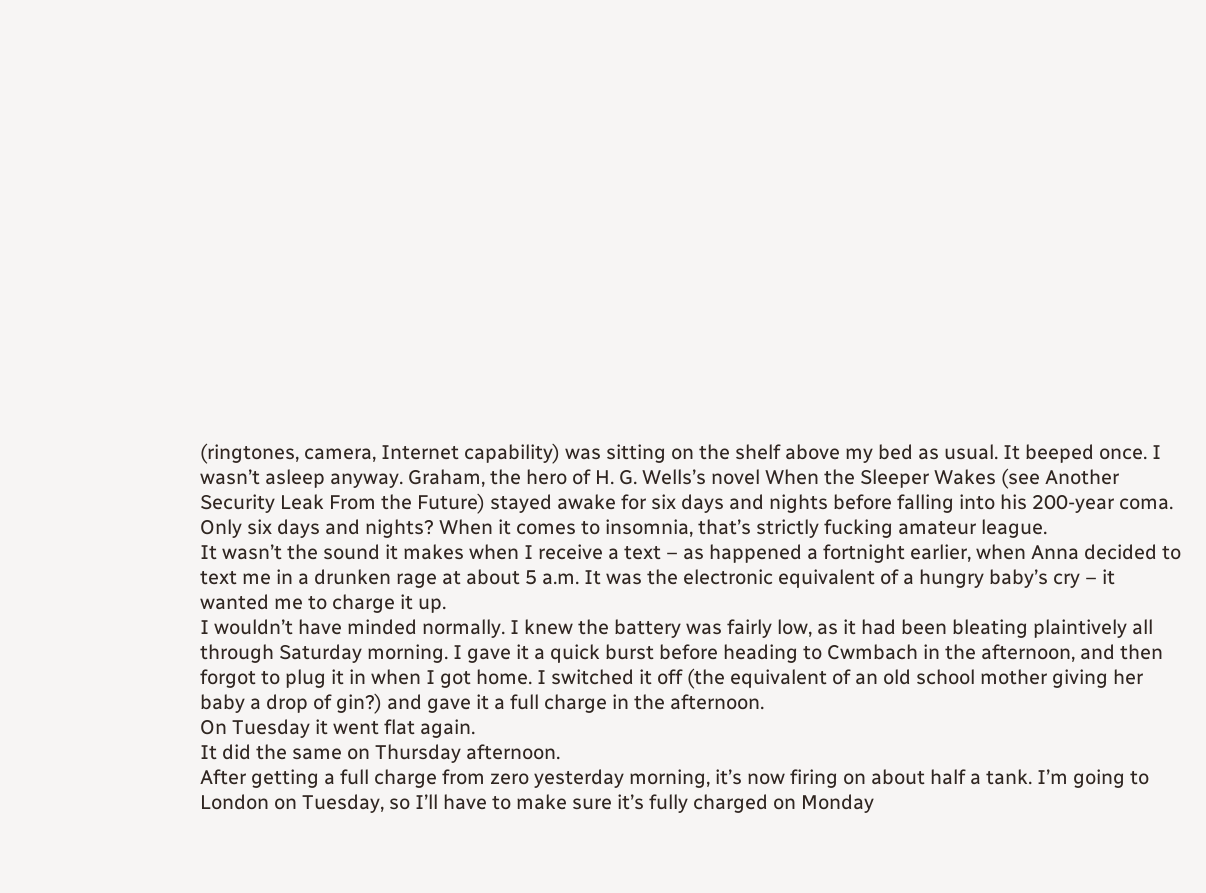(ringtones, camera, Internet capability) was sitting on the shelf above my bed as usual. It beeped once. I wasn’t asleep anyway. Graham, the hero of H. G. Wells’s novel When the Sleeper Wakes (see Another Security Leak From the Future) stayed awake for six days and nights before falling into his 200-year coma. Only six days and nights? When it comes to insomnia, that’s strictly fucking amateur league.
It wasn’t the sound it makes when I receive a text – as happened a fortnight earlier, when Anna decided to text me in a drunken rage at about 5 a.m. It was the electronic equivalent of a hungry baby’s cry – it wanted me to charge it up.
I wouldn’t have minded normally. I knew the battery was fairly low, as it had been bleating plaintively all through Saturday morning. I gave it a quick burst before heading to Cwmbach in the afternoon, and then forgot to plug it in when I got home. I switched it off (the equivalent of an old school mother giving her baby a drop of gin?) and gave it a full charge in the afternoon.
On Tuesday it went flat again.
It did the same on Thursday afternoon.
After getting a full charge from zero yesterday morning, it’s now firing on about half a tank. I’m going to London on Tuesday, so I’ll have to make sure it’s fully charged on Monday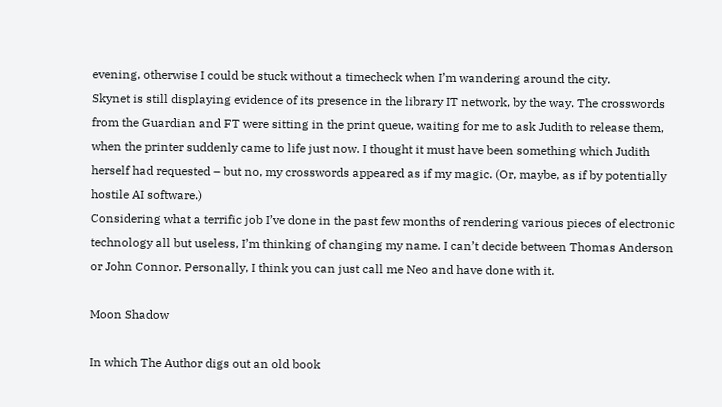evening, otherwise I could be stuck without a timecheck when I’m wandering around the city.
Skynet is still displaying evidence of its presence in the library IT network, by the way. The crosswords from the Guardian and FT were sitting in the print queue, waiting for me to ask Judith to release them, when the printer suddenly came to life just now. I thought it must have been something which Judith herself had requested – but no, my crosswords appeared as if my magic. (Or, maybe, as if by potentially hostile AI software.)
Considering what a terrific job I’ve done in the past few months of rendering various pieces of electronic technology all but useless, I’m thinking of changing my name. I can’t decide between Thomas Anderson or John Connor. Personally, I think you can just call me Neo and have done with it.

Moon Shadow

In which The Author digs out an old book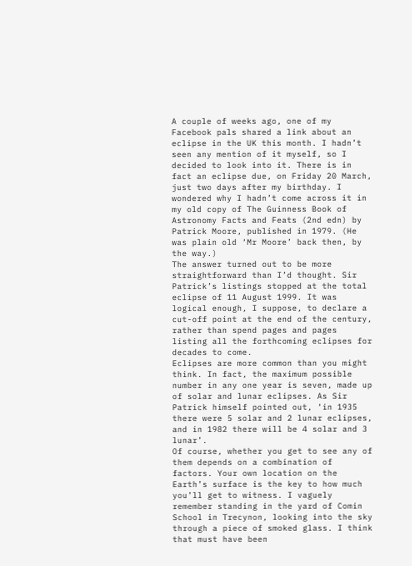A couple of weeks ago, one of my Facebook pals shared a link about an eclipse in the UK this month. I hadn’t seen any mention of it myself, so I decided to look into it. There is in fact an eclipse due, on Friday 20 March, just two days after my birthday. I wondered why I hadn’t come across it in my old copy of The Guinness Book of Astronomy Facts and Feats (2nd edn) by Patrick Moore, published in 1979. (He was plain old ‘Mr Moore’ back then, by the way.)
The answer turned out to be more straightforward than I’d thought. Sir Patrick’s listings stopped at the total eclipse of 11 August 1999. It was logical enough, I suppose, to declare a cut-off point at the end of the century, rather than spend pages and pages listing all the forthcoming eclipses for decades to come.
Eclipses are more common than you might think. In fact, the maximum possible number in any one year is seven, made up of solar and lunar eclipses. As Sir Patrick himself pointed out, ‘in 1935 there were 5 solar and 2 lunar eclipses, and in 1982 there will be 4 solar and 3 lunar’.
Of course, whether you get to see any of them depends on a combination of factors. Your own location on the Earth’s surface is the key to how much you’ll get to witness. I vaguely remember standing in the yard of Comin School in Trecynon, looking into the sky through a piece of smoked glass. I think that must have been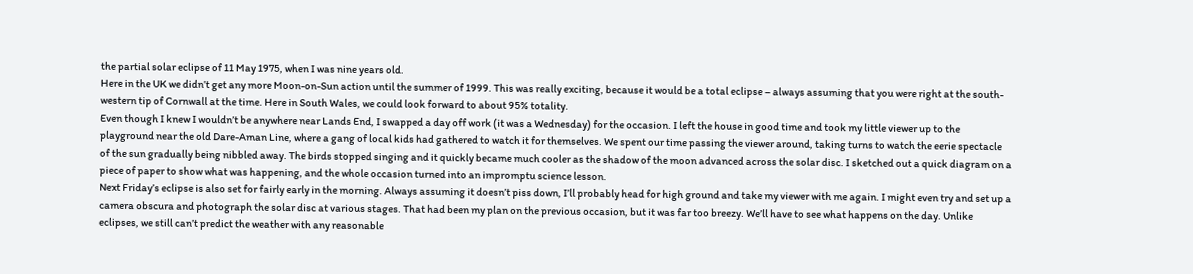the partial solar eclipse of 11 May 1975, when I was nine years old.
Here in the UK we didn’t get any more Moon-on-Sun action until the summer of 1999. This was really exciting, because it would be a total eclipse – always assuming that you were right at the south-western tip of Cornwall at the time. Here in South Wales, we could look forward to about 95% totality.
Even though I knew I wouldn’t be anywhere near Lands End, I swapped a day off work (it was a Wednesday) for the occasion. I left the house in good time and took my little viewer up to the playground near the old Dare-Aman Line, where a gang of local kids had gathered to watch it for themselves. We spent our time passing the viewer around, taking turns to watch the eerie spectacle of the sun gradually being nibbled away. The birds stopped singing and it quickly became much cooler as the shadow of the moon advanced across the solar disc. I sketched out a quick diagram on a piece of paper to show what was happening, and the whole occasion turned into an impromptu science lesson.
Next Friday’s eclipse is also set for fairly early in the morning. Always assuming it doesn’t piss down, I’ll probably head for high ground and take my viewer with me again. I might even try and set up a camera obscura and photograph the solar disc at various stages. That had been my plan on the previous occasion, but it was far too breezy. We’ll have to see what happens on the day. Unlike eclipses, we still can’t predict the weather with any reasonable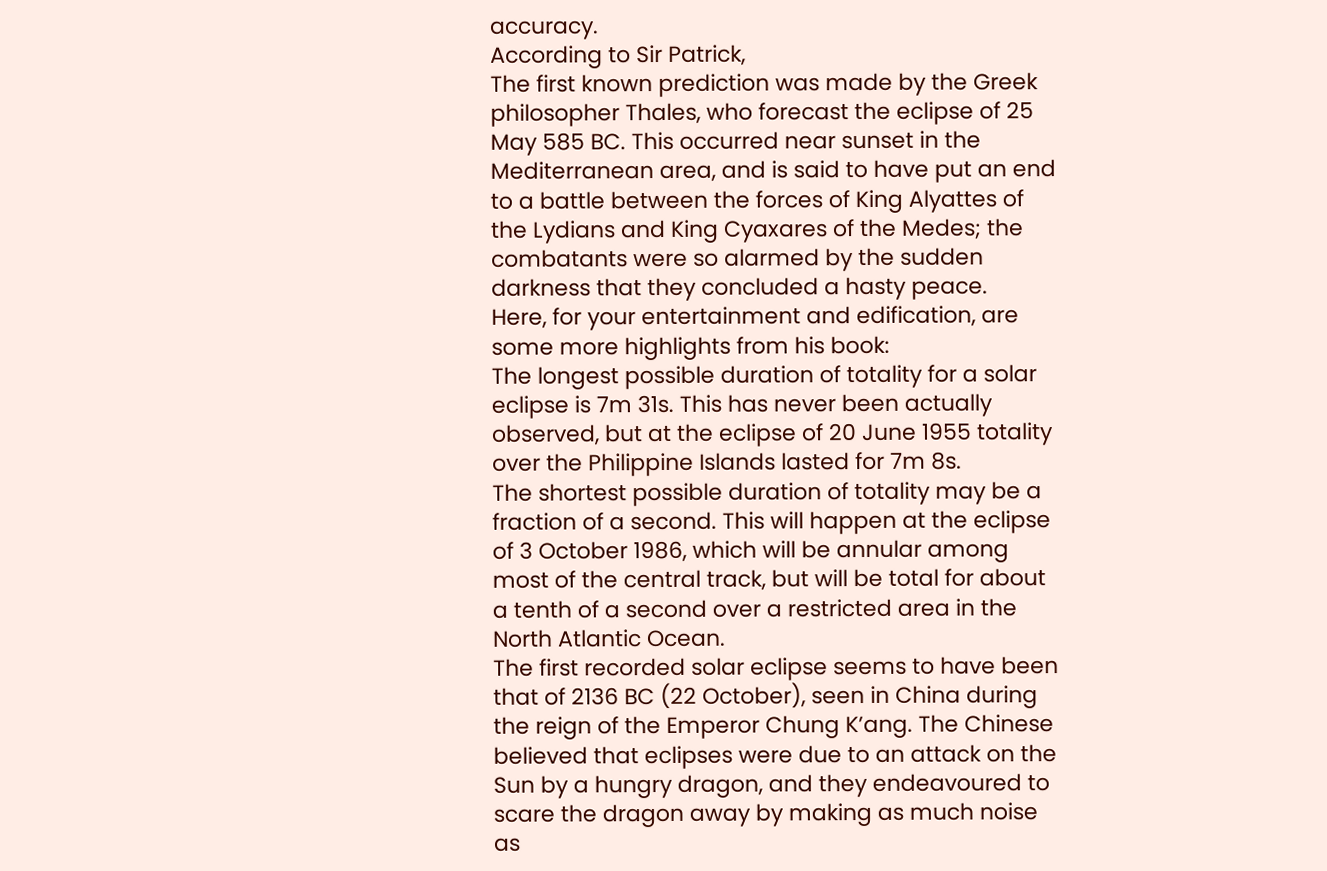accuracy.
According to Sir Patrick,
The first known prediction was made by the Greek philosopher Thales, who forecast the eclipse of 25 May 585 BC. This occurred near sunset in the Mediterranean area, and is said to have put an end to a battle between the forces of King Alyattes of the Lydians and King Cyaxares of the Medes; the combatants were so alarmed by the sudden darkness that they concluded a hasty peace.
Here, for your entertainment and edification, are some more highlights from his book:
The longest possible duration of totality for a solar eclipse is 7m 31s. This has never been actually observed, but at the eclipse of 20 June 1955 totality over the Philippine Islands lasted for 7m 8s.
The shortest possible duration of totality may be a fraction of a second. This will happen at the eclipse of 3 October 1986, which will be annular among most of the central track, but will be total for about a tenth of a second over a restricted area in the North Atlantic Ocean.
The first recorded solar eclipse seems to have been that of 2136 BC (22 October), seen in China during the reign of the Emperor Chung K’ang. The Chinese believed that eclipses were due to an attack on the Sun by a hungry dragon, and they endeavoured to scare the dragon away by making as much noise as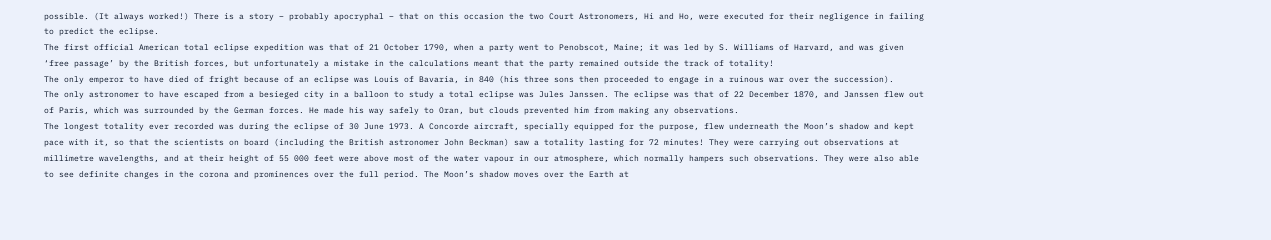possible. (It always worked!) There is a story – probably apocryphal – that on this occasion the two Court Astronomers, Hi and Ho, were executed for their negligence in failing to predict the eclipse.
The first official American total eclipse expedition was that of 21 October 1790, when a party went to Penobscot, Maine; it was led by S. Williams of Harvard, and was given ‘free passage’ by the British forces, but unfortunately a mistake in the calculations meant that the party remained outside the track of totality!
The only emperor to have died of fright because of an eclipse was Louis of Bavaria, in 840 (his three sons then proceeded to engage in a ruinous war over the succession).
The only astronomer to have escaped from a besieged city in a balloon to study a total eclipse was Jules Janssen. The eclipse was that of 22 December 1870, and Janssen flew out of Paris, which was surrounded by the German forces. He made his way safely to Oran, but clouds prevented him from making any observations.
The longest totality ever recorded was during the eclipse of 30 June 1973. A Concorde aircraft, specially equipped for the purpose, flew underneath the Moon’s shadow and kept pace with it, so that the scientists on board (including the British astronomer John Beckman) saw a totality lasting for 72 minutes! They were carrying out observations at millimetre wavelengths, and at their height of 55 000 feet were above most of the water vapour in our atmosphere, which normally hampers such observations. They were also able to see definite changes in the corona and prominences over the full period. The Moon’s shadow moves over the Earth at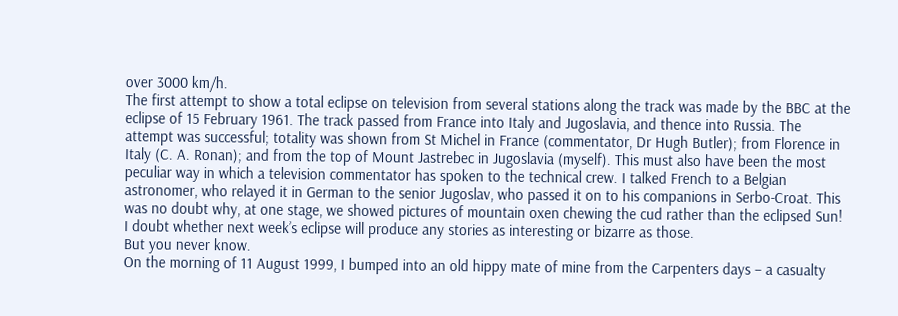over 3000 km/h.
The first attempt to show a total eclipse on television from several stations along the track was made by the BBC at the eclipse of 15 February 1961. The track passed from France into Italy and Jugoslavia, and thence into Russia. The attempt was successful; totality was shown from St Michel in France (commentator, Dr Hugh Butler); from Florence in Italy (C. A. Ronan); and from the top of Mount Jastrebec in Jugoslavia (myself). This must also have been the most peculiar way in which a television commentator has spoken to the technical crew. I talked French to a Belgian astronomer, who relayed it in German to the senior Jugoslav, who passed it on to his companions in Serbo-Croat. This was no doubt why, at one stage, we showed pictures of mountain oxen chewing the cud rather than the eclipsed Sun!
I doubt whether next week’s eclipse will produce any stories as interesting or bizarre as those.
But you never know.
On the morning of 11 August 1999, I bumped into an old hippy mate of mine from the Carpenters days – a casualty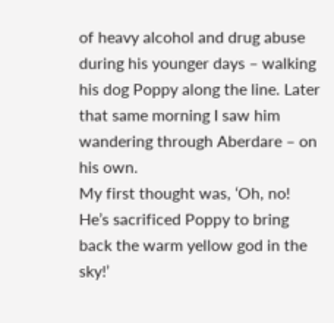of heavy alcohol and drug abuse during his younger days – walking his dog Poppy along the line. Later that same morning I saw him wandering through Aberdare – on his own.
My first thought was, ‘Oh, no! He’s sacrificed Poppy to bring back the warm yellow god in the sky!’